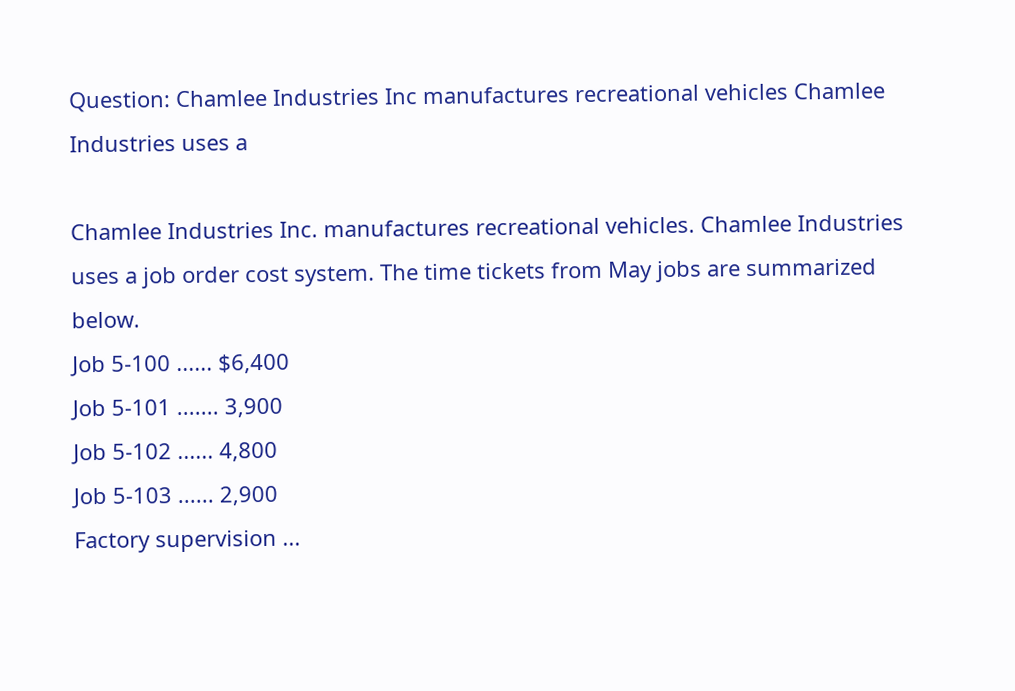Question: Chamlee Industries Inc manufactures recreational vehicles Chamlee Industries uses a

Chamlee Industries Inc. manufactures recreational vehicles. Chamlee Industries uses a job order cost system. The time tickets from May jobs are summarized below.
Job 5-100 ...... $6,400
Job 5-101 ....... 3,900
Job 5-102 ...... 4,800
Job 5-103 ...... 2,900
Factory supervision ...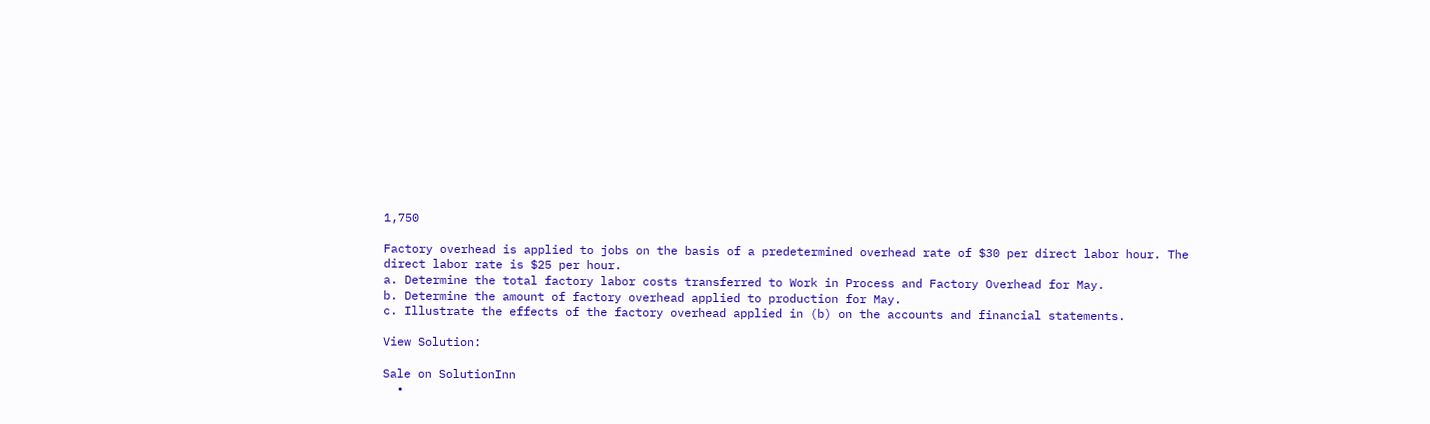1,750

Factory overhead is applied to jobs on the basis of a predetermined overhead rate of $30 per direct labor hour. The direct labor rate is $25 per hour.
a. Determine the total factory labor costs transferred to Work in Process and Factory Overhead for May.
b. Determine the amount of factory overhead applied to production for May.
c. Illustrate the effects of the factory overhead applied in (b) on the accounts and financial statements.

View Solution:

Sale on SolutionInn
  •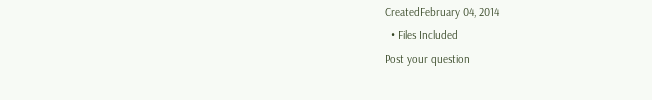CreatedFebruary 04, 2014
  • Files Included
Post your question